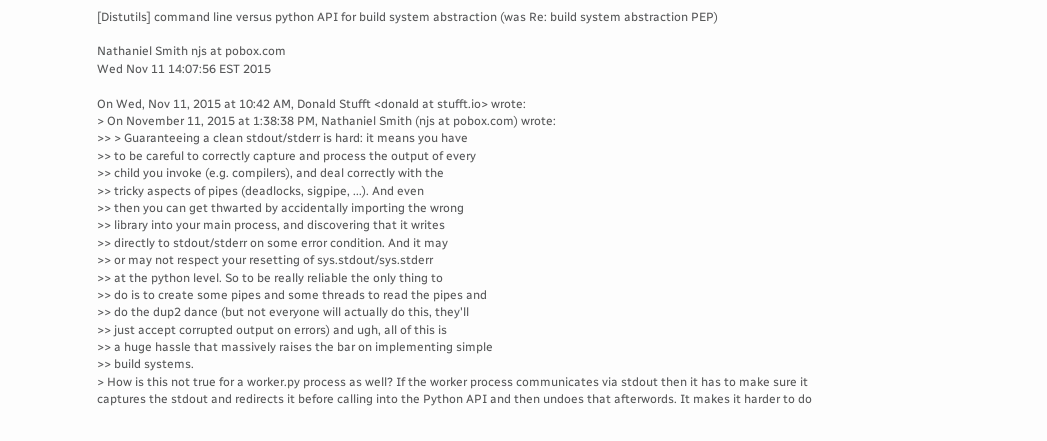[Distutils] command line versus python API for build system abstraction (was Re: build system abstraction PEP)

Nathaniel Smith njs at pobox.com
Wed Nov 11 14:07:56 EST 2015

On Wed, Nov 11, 2015 at 10:42 AM, Donald Stufft <donald at stufft.io> wrote:
> On November 11, 2015 at 1:38:38 PM, Nathaniel Smith (njs at pobox.com) wrote:
>> > Guaranteeing a clean stdout/stderr is hard: it means you have
>> to be careful to correctly capture and process the output of every
>> child you invoke (e.g. compilers), and deal correctly with the
>> tricky aspects of pipes (deadlocks, sigpipe, ...). And even
>> then you can get thwarted by accidentally importing the wrong
>> library into your main process, and discovering that it writes
>> directly to stdout/stderr on some error condition. And it may
>> or may not respect your resetting of sys.stdout/sys.stderr
>> at the python level. So to be really reliable the only thing to
>> do is to create some pipes and some threads to read the pipes and
>> do the dup2 dance (but not everyone will actually do this, they'll
>> just accept corrupted output on errors) and ugh, all of this is
>> a huge hassle that massively raises the bar on implementing simple
>> build systems.
> How is this not true for a worker.py process as well? If the worker process communicates via stdout then it has to make sure it captures the stdout and redirects it before calling into the Python API and then undoes that afterwords. It makes it harder to do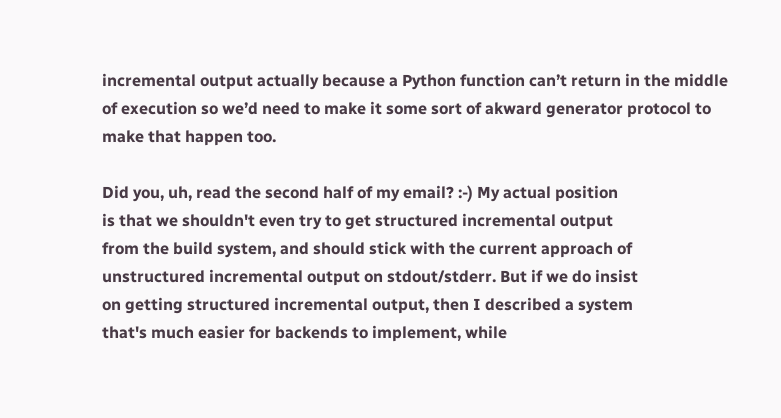incremental output actually because a Python function can’t return in the middle of execution so we’d need to make it some sort of akward generator protocol to make that happen too.

Did you, uh, read the second half of my email? :-) My actual position
is that we shouldn't even try to get structured incremental output
from the build system, and should stick with the current approach of
unstructured incremental output on stdout/stderr. But if we do insist
on getting structured incremental output, then I described a system
that's much easier for backends to implement, while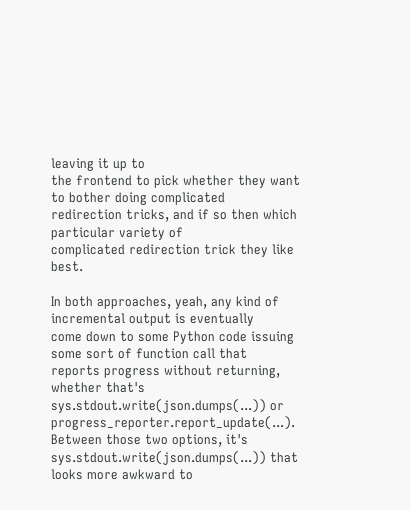leaving it up to
the frontend to pick whether they want to bother doing complicated
redirection tricks, and if so then which particular variety of
complicated redirection trick they like best.

In both approaches, yeah, any kind of incremental output is eventually
come down to some Python code issuing some sort of function call that
reports progress without returning, whether that's
sys.stdout.write(json.dumps(...)) or
progress_reporter.report_update(...). Between those two options, it's
sys.stdout.write(json.dumps(...)) that looks more awkward to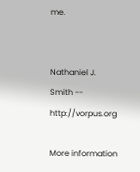me.


Nathaniel J. Smith -- http://vorpus.org

More information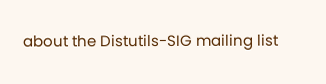about the Distutils-SIG mailing list